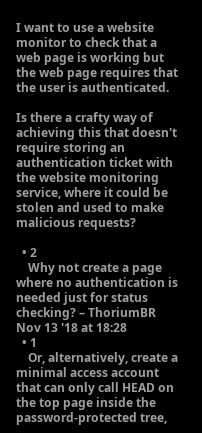I want to use a website monitor to check that a web page is working but the web page requires that the user is authenticated.

Is there a crafty way of achieving this that doesn't require storing an authentication ticket with the website monitoring service, where it could be stolen and used to make malicious requests?

  • 2
    Why not create a page where no authentication is needed just for status checking? – ThoriumBR Nov 13 '18 at 18:28
  • 1
    Or, alternatively, create a minimal access account that can only call HEAD on the top page inside the password-protected tree,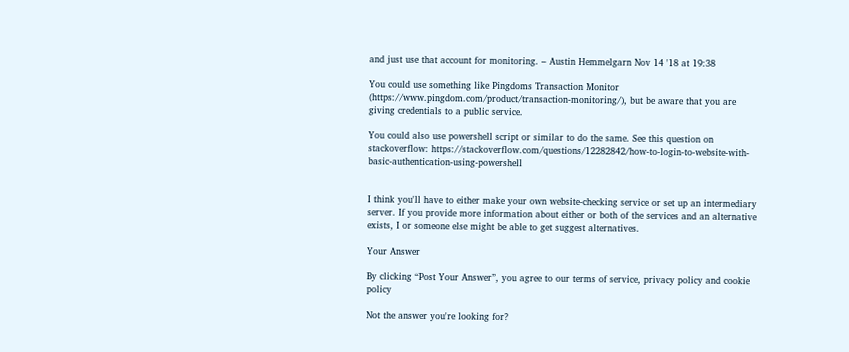and just use that account for monitoring. – Austin Hemmelgarn Nov 14 '18 at 19:38

You could use something like Pingdoms Transaction Monitor (https://www.pingdom.com/product/transaction-monitoring/), but be aware that you are giving credentials to a public service.

You could also use powershell script or similar to do the same. See this question on stackoverflow: https://stackoverflow.com/questions/12282842/how-to-login-to-website-with-basic-authentication-using-powershell


I think you'll have to either make your own website-checking service or set up an intermediary server. If you provide more information about either or both of the services and an alternative exists, I or someone else might be able to get suggest alternatives.

Your Answer

By clicking “Post Your Answer”, you agree to our terms of service, privacy policy and cookie policy

Not the answer you're looking for?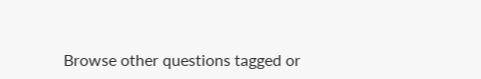Browse other questions tagged or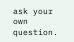ask your own question.